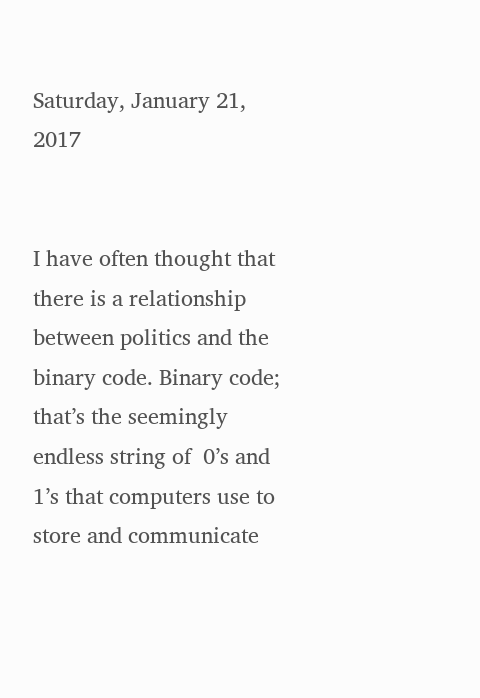Saturday, January 21, 2017


I have often thought that there is a relationship between politics and the binary code. Binary code; that’s the seemingly endless string of  0’s and 1’s that computers use to store and communicate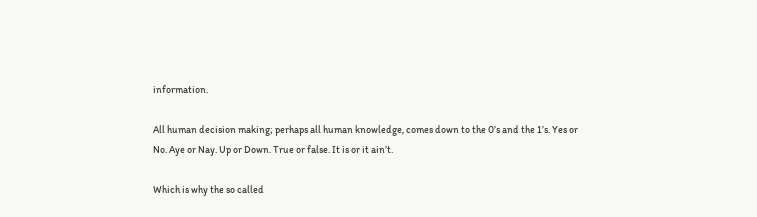information.

All human decision making; perhaps all human knowledge, comes down to the 0’s and the 1’s. Yes or No. Aye or Nay. Up or Down. True or false. It is or it ain’t.

Which is why the so called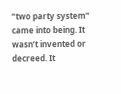“two party system” came into being. It wasn’t invented or decreed. It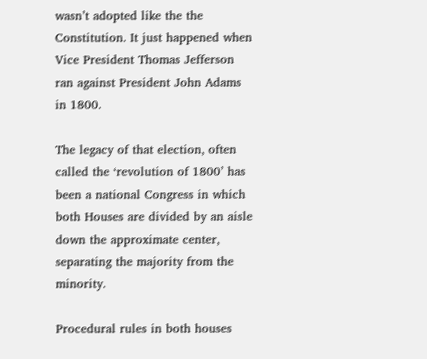wasn’t adopted like the the Constitution. It just happened when Vice President Thomas Jefferson ran against President John Adams in 1800.

The legacy of that election, often called the ‘revolution of 1800’ has been a national Congress in which both Houses are divided by an aisle down the approximate center, separating the majority from the minority.

Procedural rules in both houses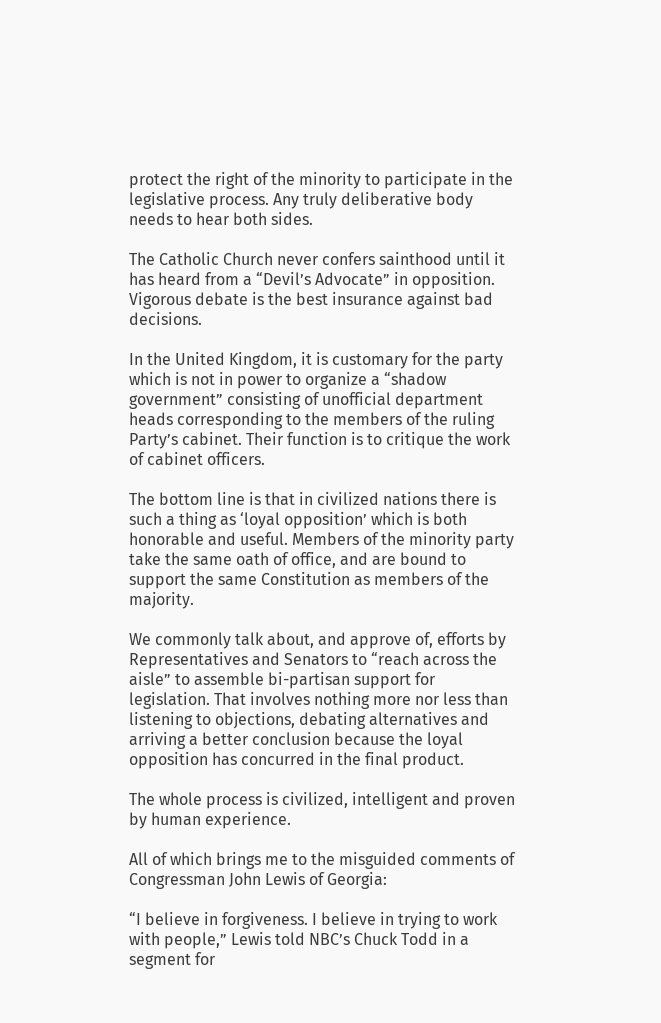protect the right of the minority to participate in the legislative process. Any truly deliberative body needs to hear both sides.

The Catholic Church never confers sainthood until it has heard from a “Devil’s Advocate” in opposition. Vigorous debate is the best insurance against bad decisions.

In the United Kingdom, it is customary for the party which is not in power to organize a “shadow government” consisting of unofficial department heads corresponding to the members of the ruling Party’s cabinet. Their function is to critique the work of cabinet officers.

The bottom line is that in civilized nations there is such a thing as ‘loyal opposition’ which is both honorable and useful. Members of the minority party take the same oath of office, and are bound to support the same Constitution as members of the majority.

We commonly talk about, and approve of, efforts by Representatives and Senators to “reach across the aisle” to assemble bi-partisan support for legislation. That involves nothing more nor less than listening to objections, debating alternatives and arriving a better conclusion because the loyal opposition has concurred in the final product.

The whole process is civilized, intelligent and proven by human experience.

All of which brings me to the misguided comments of Congressman John Lewis of Georgia:

“I believe in forgiveness. I believe in trying to work with people,” Lewis told NBC’s Chuck Todd in a segment for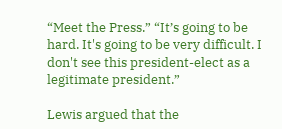“Meet the Press.” “It’s going to be hard. It's going to be very difficult. I don't see this president-elect as a legitimate president.”

Lewis argued that the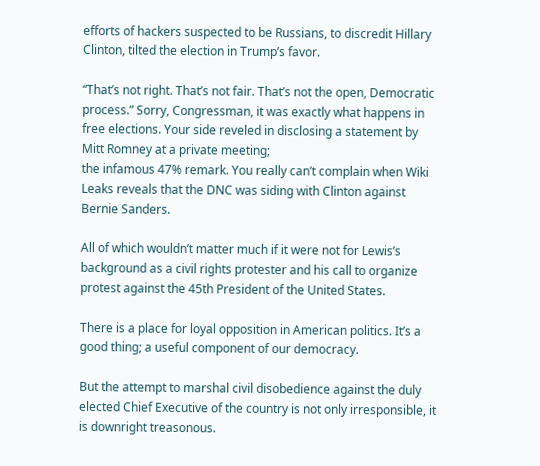efforts of hackers suspected to be Russians, to discredit Hillary Clinton, tilted the election in Trump’s favor.

“That’s not right. That’s not fair. That’s not the open, Democratic process.” Sorry, Congressman, it was exactly what happens in free elections. Your side reveled in disclosing a statement by Mitt Romney at a private meeting;
the infamous 47% remark. You really can’t complain when Wiki Leaks reveals that the DNC was siding with Clinton against Bernie Sanders.

All of which wouldn’t matter much if it were not for Lewis’s background as a civil rights protester and his call to organize protest against the 45th President of the United States.

There is a place for loyal opposition in American politics. It’s a good thing; a useful component of our democracy.

But the attempt to marshal civil disobedience against the duly elected Chief Executive of the country is not only irresponsible, it is downright treasonous.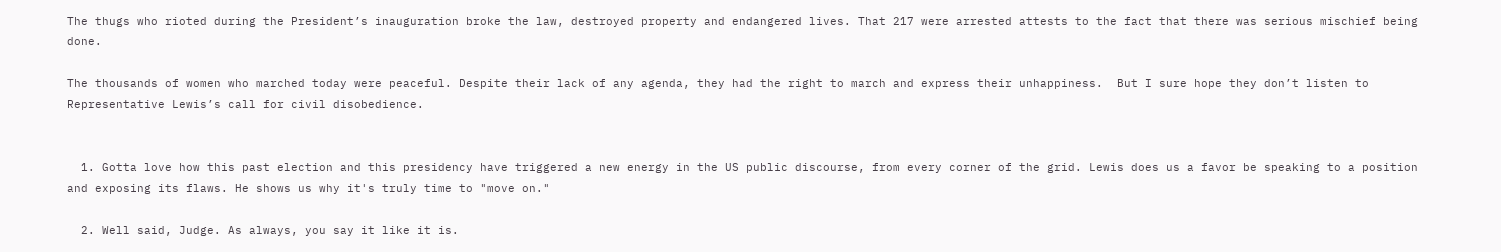The thugs who rioted during the President’s inauguration broke the law, destroyed property and endangered lives. That 217 were arrested attests to the fact that there was serious mischief being done.

The thousands of women who marched today were peaceful. Despite their lack of any agenda, they had the right to march and express their unhappiness.  But I sure hope they don’t listen to Representative Lewis’s call for civil disobedience.


  1. Gotta love how this past election and this presidency have triggered a new energy in the US public discourse, from every corner of the grid. Lewis does us a favor be speaking to a position and exposing its flaws. He shows us why it's truly time to "move on."

  2. Well said, Judge. As always, you say it like it is.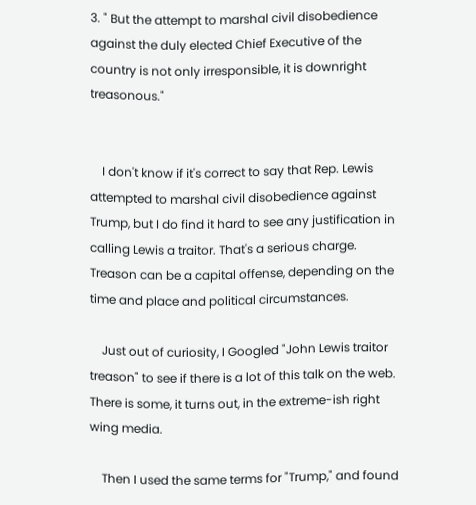3. " But the attempt to marshal civil disobedience against the duly elected Chief Executive of the country is not only irresponsible, it is downright treasonous."


    I don't know if it's correct to say that Rep. Lewis attempted to marshal civil disobedience against Trump, but I do find it hard to see any justification in calling Lewis a traitor. That's a serious charge. Treason can be a capital offense, depending on the time and place and political circumstances.

    Just out of curiosity, I Googled "John Lewis traitor treason" to see if there is a lot of this talk on the web. There is some, it turns out, in the extreme-ish right wing media.

    Then I used the same terms for "Trump," and found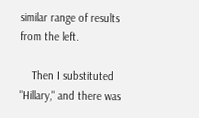similar range of results from the left.

    Then I substituted "Hillary," and there was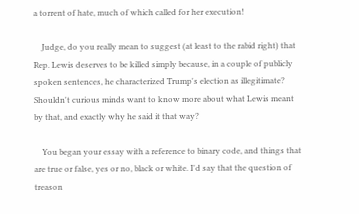a torrent of hate, much of which called for her execution!

    Judge, do you really mean to suggest (at least to the rabid right) that Rep. Lewis deserves to be killed simply because, in a couple of publicly spoken sentences, he characterized Trump's election as illegitimate? Shouldn't curious minds want to know more about what Lewis meant by that, and exactly why he said it that way?

    You began your essay with a reference to binary code, and things that are true or false, yes or no, black or white. I'd say that the question of treason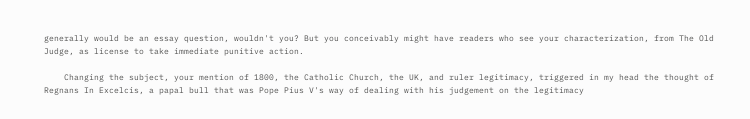generally would be an essay question, wouldn't you? But you conceivably might have readers who see your characterization, from The Old Judge, as license to take immediate punitive action.

    Changing the subject, your mention of 1800, the Catholic Church, the UK, and ruler legitimacy, triggered in my head the thought of Regnans In Excelcis, a papal bull that was Pope Pius V's way of dealing with his judgement on the legitimacy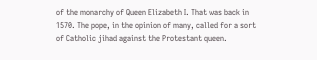of the monarchy of Queen Elizabeth I. That was back in 1570. The pope, in the opinion of many, called for a sort of Catholic jihad against the Protestant queen.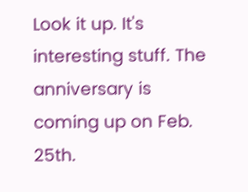Look it up. It's interesting stuff. The anniversary is coming up on Feb. 25th.